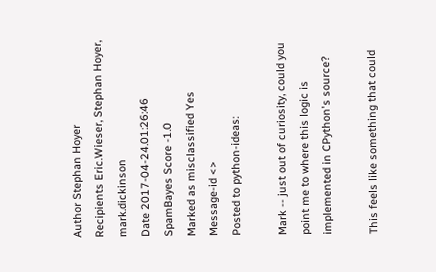Author Stephan Hoyer
Recipients Eric.Wieser, Stephan Hoyer, mark.dickinson
Date 2017-04-24.01:26:46
SpamBayes Score -1.0
Marked as misclassified Yes
Message-id <>
Posted to python-ideas:

Mark -- just out of curiosity, could you point me to where this logic is implemented in CPython's source?

This feels like something that could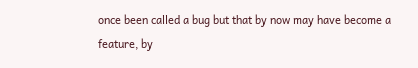once been called a bug but that by now may have become a feature, by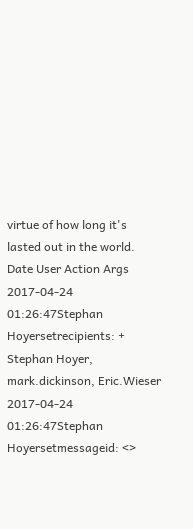virtue of how long it's lasted out in the world.
Date User Action Args
2017-04-24 01:26:47Stephan Hoyersetrecipients: + Stephan Hoyer, mark.dickinson, Eric.Wieser
2017-04-24 01:26:47Stephan Hoyersetmessageid: <>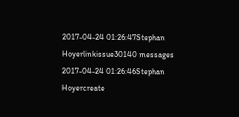2017-04-24 01:26:47Stephan Hoyerlinkissue30140 messages
2017-04-24 01:26:46Stephan Hoyercreate